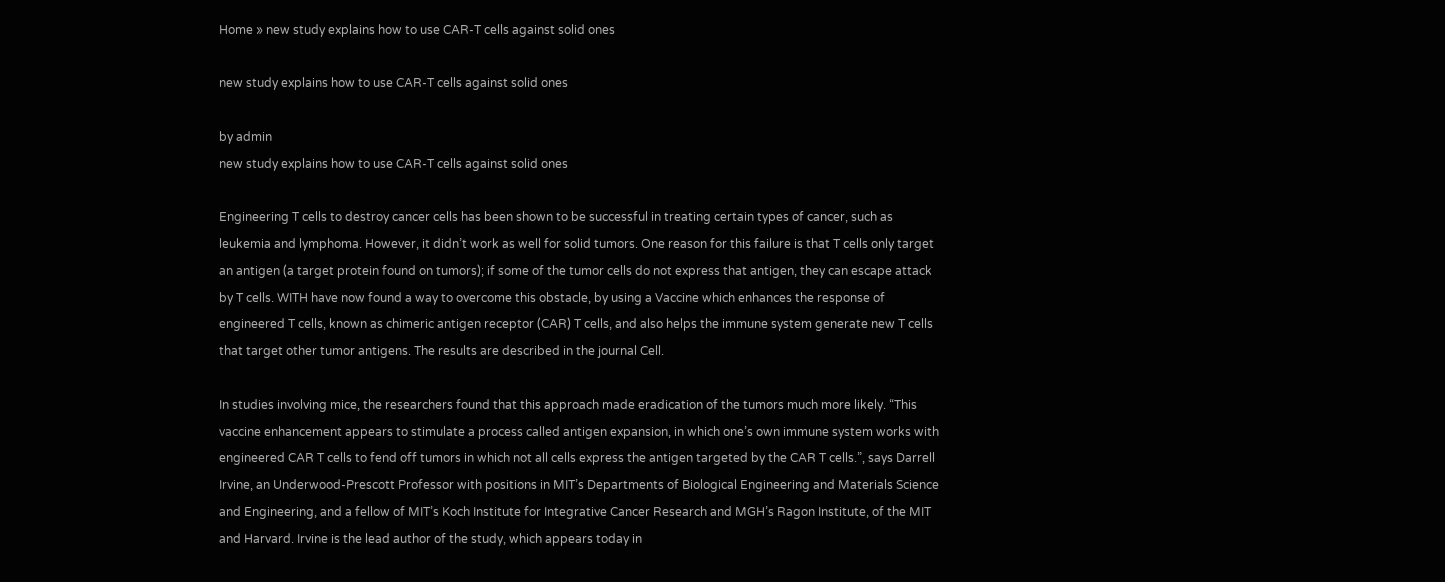Home » new study explains how to use CAR-T cells against solid ones

new study explains how to use CAR-T cells against solid ones

by admin
new study explains how to use CAR-T cells against solid ones

Engineering T cells to destroy cancer cells has been shown to be successful in treating certain types of cancer, such as leukemia and lymphoma. However, it didn’t work as well for solid tumors. One reason for this failure is that T cells only target an antigen (a target protein found on tumors); if some of the tumor cells do not express that antigen, they can escape attack by T cells. WITH have now found a way to overcome this obstacle, by using a Vaccine which enhances the response of engineered T cells, known as chimeric antigen receptor (CAR) T cells, and also helps the immune system generate new T cells that target other tumor antigens. The results are described in the journal Cell.

In studies involving mice, the researchers found that this approach made eradication of the tumors much more likely. “This vaccine enhancement appears to stimulate a process called antigen expansion, in which one’s own immune system works with engineered CAR T cells to fend off tumors in which not all cells express the antigen targeted by the CAR T cells.”, says Darrell Irvine, an Underwood-Prescott Professor with positions in MIT’s Departments of Biological Engineering and Materials Science and Engineering, and a fellow of MIT’s Koch Institute for Integrative Cancer Research and MGH’s Ragon Institute, of the MIT and Harvard. Irvine is the lead author of the study, which appears today in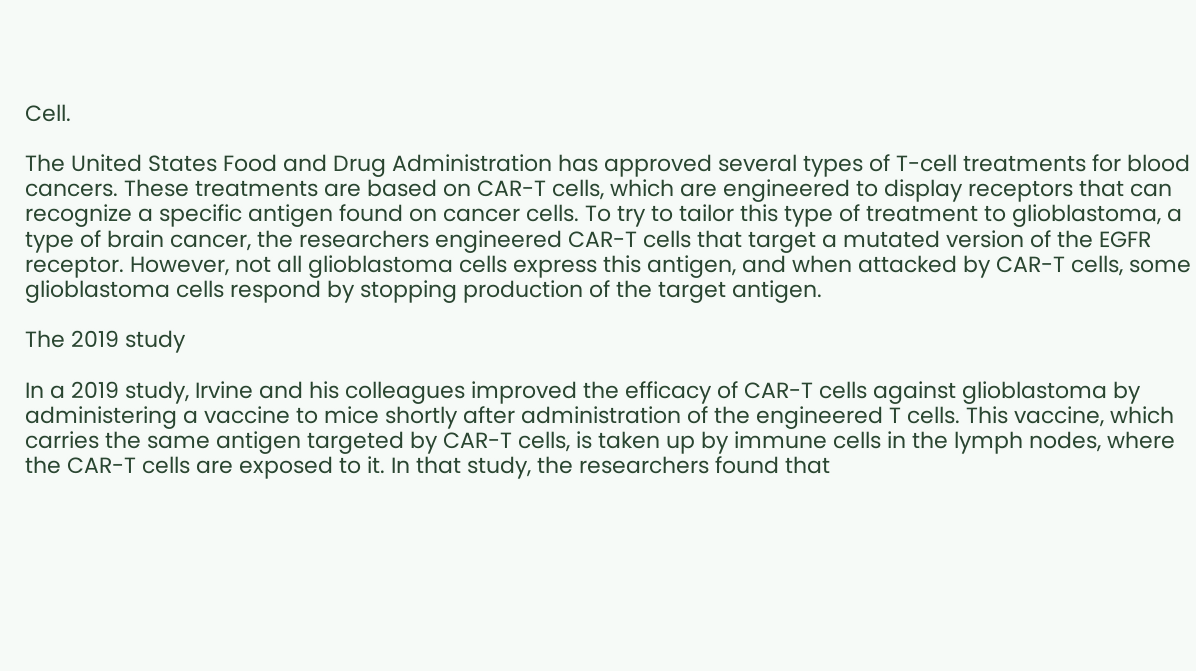Cell.

The United States Food and Drug Administration has approved several types of T-cell treatments for blood cancers. These treatments are based on CAR-T cells, which are engineered to display receptors that can recognize a specific antigen found on cancer cells. To try to tailor this type of treatment to glioblastoma, a type of brain cancer, the researchers engineered CAR-T cells that target a mutated version of the EGFR receptor. However, not all glioblastoma cells express this antigen, and when attacked by CAR-T cells, some glioblastoma cells respond by stopping production of the target antigen.

The 2019 study

In a 2019 study, Irvine and his colleagues improved the efficacy of CAR-T cells against glioblastoma by administering a vaccine to mice shortly after administration of the engineered T cells. This vaccine, which carries the same antigen targeted by CAR-T cells, is taken up by immune cells in the lymph nodes, where the CAR-T cells are exposed to it. In that study, the researchers found that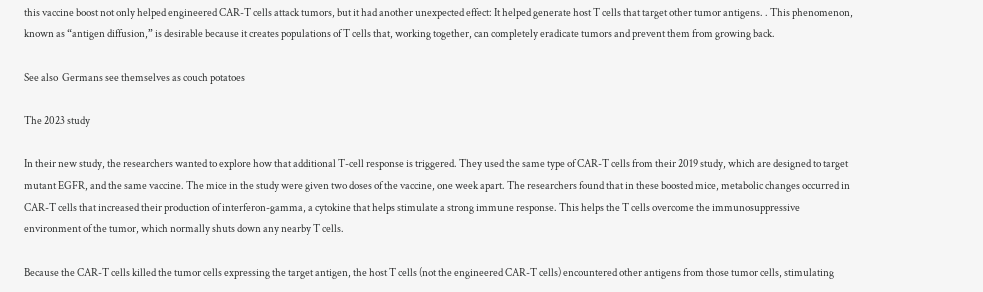this vaccine boost not only helped engineered CAR-T cells attack tumors, but it had another unexpected effect: It helped generate host T cells that target other tumor antigens. . This phenomenon, known as “antigen diffusion,” is desirable because it creates populations of T cells that, working together, can completely eradicate tumors and prevent them from growing back.

See also  Germans see themselves as couch potatoes

The 2023 study

In their new study, the researchers wanted to explore how that additional T-cell response is triggered. They used the same type of CAR-T cells from their 2019 study, which are designed to target mutant EGFR, and the same vaccine. The mice in the study were given two doses of the vaccine, one week apart. The researchers found that in these boosted mice, metabolic changes occurred in CAR-T cells that increased their production of interferon-gamma, a cytokine that helps stimulate a strong immune response. This helps the T cells overcome the immunosuppressive environment of the tumor, which normally shuts down any nearby T cells.

Because the CAR-T cells killed the tumor cells expressing the target antigen, the host T cells (not the engineered CAR-T cells) encountered other antigens from those tumor cells, stimulating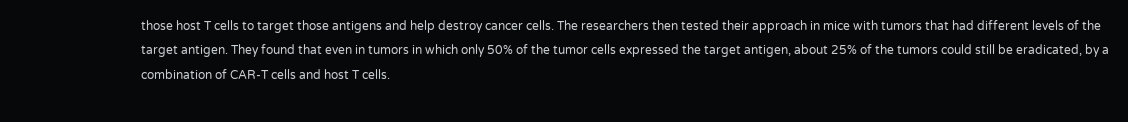those host T cells to target those antigens and help destroy cancer cells. The researchers then tested their approach in mice with tumors that had different levels of the target antigen. They found that even in tumors in which only 50% of the tumor cells expressed the target antigen, about 25% of the tumors could still be eradicated, by a combination of CAR-T cells and host T cells.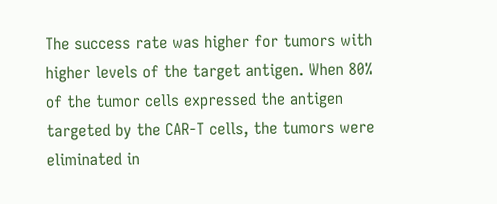The success rate was higher for tumors with higher levels of the target antigen. When 80% of the tumor cells expressed the antigen targeted by the CAR-T cells, the tumors were eliminated in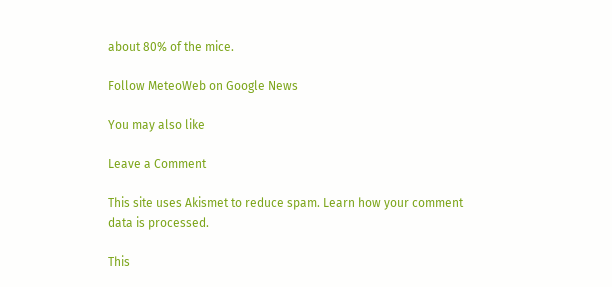about 80% of the mice.

Follow MeteoWeb on Google News

You may also like

Leave a Comment

This site uses Akismet to reduce spam. Learn how your comment data is processed.

This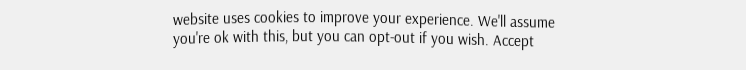website uses cookies to improve your experience. We'll assume you're ok with this, but you can opt-out if you wish. Accept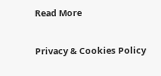Read More

Privacy & Cookies Policy